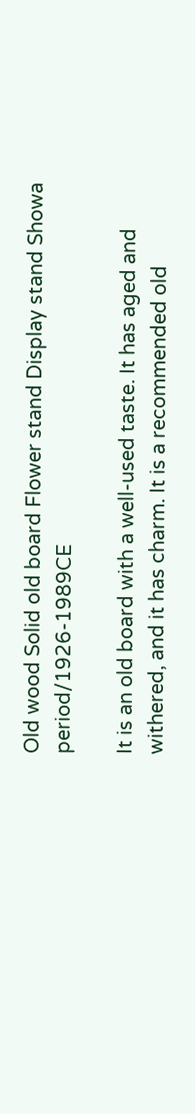Old wood Solid old board Flower stand Display stand Showa period/1926-1989CE

It is an old board with a well-used taste. It has aged and withered, and it has charm. It is a recommended old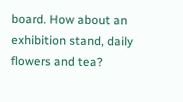board. How about an exhibition stand, daily flowers and tea?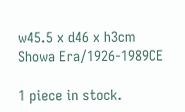w45.5 x d46 x h3cm
Showa Era/1926-1989CE

1 piece in stock.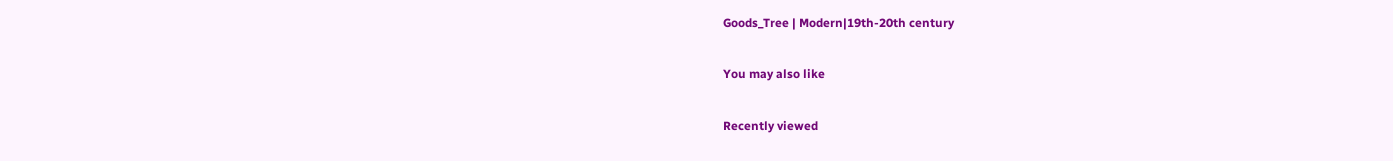Goods_Tree | Modern|19th-20th century

You may also like

Recently viewed